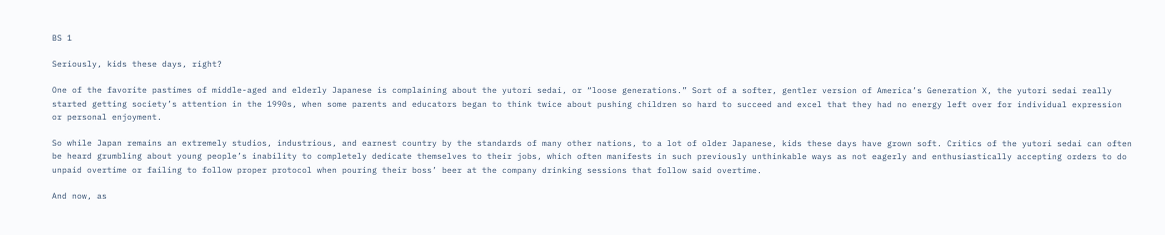BS 1

Seriously, kids these days, right?

One of the favorite pastimes of middle-aged and elderly Japanese is complaining about the yutori sedai, or “loose generations.” Sort of a softer, gentler version of America’s Generation X, the yutori sedai really started getting society’s attention in the 1990s, when some parents and educators began to think twice about pushing children so hard to succeed and excel that they had no energy left over for individual expression or personal enjoyment.

So while Japan remains an extremely studios, industrious, and earnest country by the standards of many other nations, to a lot of older Japanese, kids these days have grown soft. Critics of the yutori sedai can often be heard grumbling about young people’s inability to completely dedicate themselves to their jobs, which often manifests in such previously unthinkable ways as not eagerly and enthusiastically accepting orders to do unpaid overtime or failing to follow proper protocol when pouring their boss’ beer at the company drinking sessions that follow said overtime.

And now, as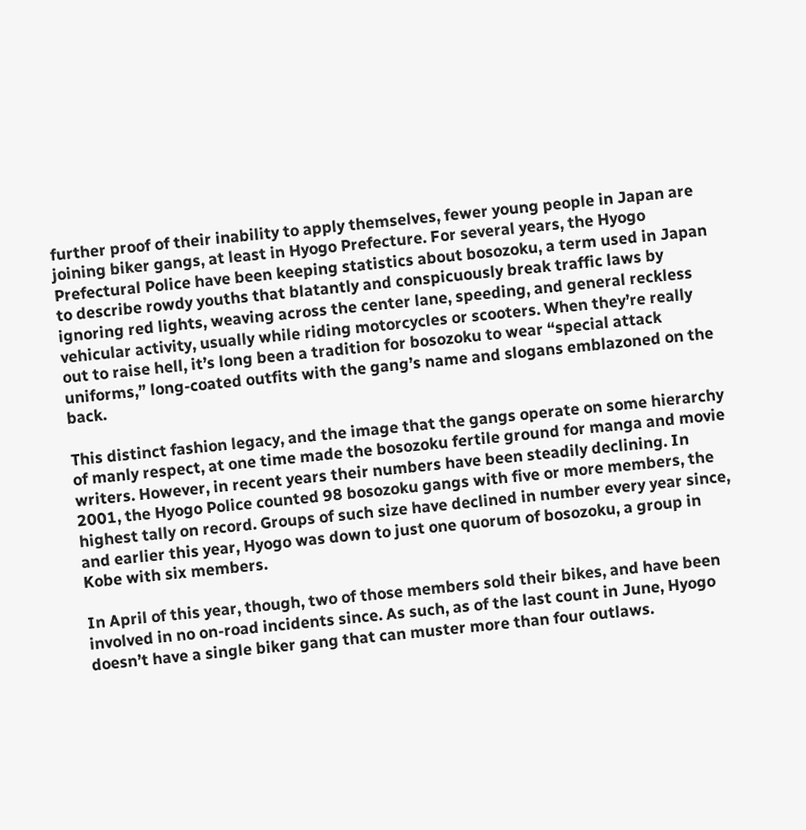further proof of their inability to apply themselves, fewer young people in Japan are joining biker gangs, at least in Hyogo Prefecture. For several years, the Hyogo Prefectural Police have been keeping statistics about bosozoku, a term used in Japan to describe rowdy youths that blatantly and conspicuously break traffic laws by ignoring red lights, weaving across the center lane, speeding, and general reckless vehicular activity, usually while riding motorcycles or scooters. When they’re really out to raise hell, it’s long been a tradition for bosozoku to wear “special attack uniforms,” long-coated outfits with the gang’s name and slogans emblazoned on the back.

This distinct fashion legacy, and the image that the gangs operate on some hierarchy of manly respect, at one time made the bosozoku fertile ground for manga and movie writers. However, in recent years their numbers have been steadily declining. In 2001, the Hyogo Police counted 98 bosozoku gangs with five or more members, the highest tally on record. Groups of such size have declined in number every year since, and earlier this year, Hyogo was down to just one quorum of bosozoku, a group in Kobe with six members.

In April of this year, though, two of those members sold their bikes, and have been involved in no on-road incidents since. As such, as of the last count in June, Hyogo doesn’t have a single biker gang that can muster more than four outlaws.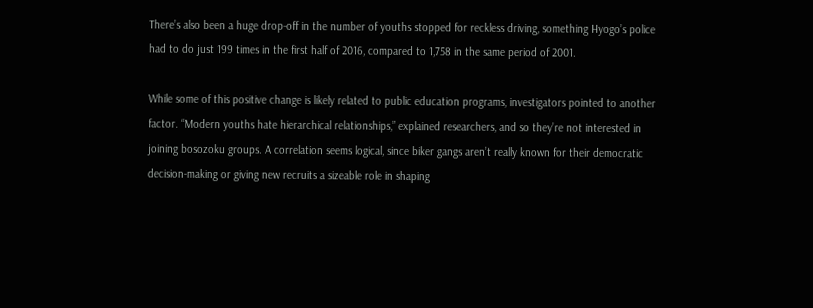There’s also been a huge drop-off in the number of youths stopped for reckless driving, something Hyogo’s police had to do just 199 times in the first half of 2016, compared to 1,758 in the same period of 2001.

While some of this positive change is likely related to public education programs, investigators pointed to another factor. “Modern youths hate hierarchical relationships,” explained researchers, and so they’re not interested in joining bosozoku groups. A correlation seems logical, since biker gangs aren’t really known for their democratic decision-making or giving new recruits a sizeable role in shaping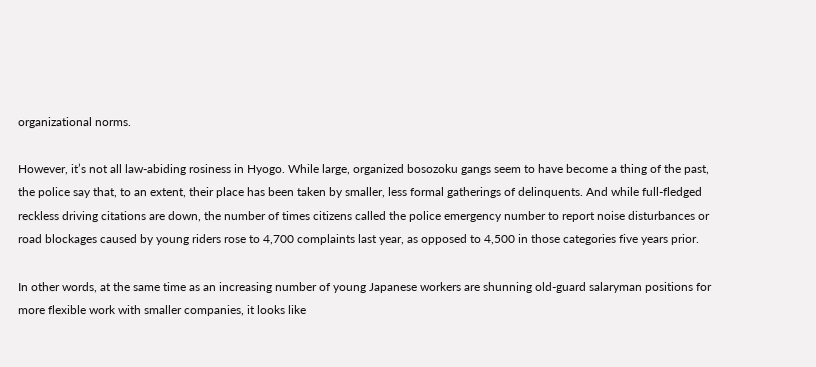organizational norms.

However, it’s not all law-abiding rosiness in Hyogo. While large, organized bosozoku gangs seem to have become a thing of the past, the police say that, to an extent, their place has been taken by smaller, less formal gatherings of delinquents. And while full-fledged reckless driving citations are down, the number of times citizens called the police emergency number to report noise disturbances or road blockages caused by young riders rose to 4,700 complaints last year, as opposed to 4,500 in those categories five years prior.

In other words, at the same time as an increasing number of young Japanese workers are shunning old-guard salaryman positions for more flexible work with smaller companies, it looks like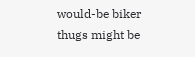would-be biker thugs might be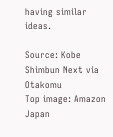having similar ideas.

Source: Kobe Shimbun Next via Otakomu
Top image: Amazon Japan